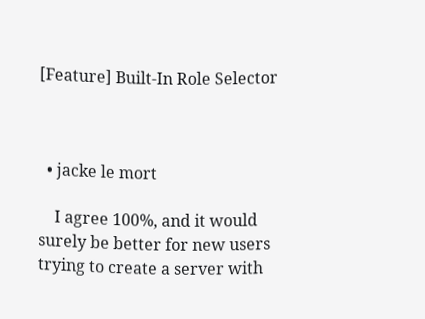[Feature] Built-In Role Selector



  • jacke le mort

    I agree 100%, and it would surely be better for new users trying to create a server with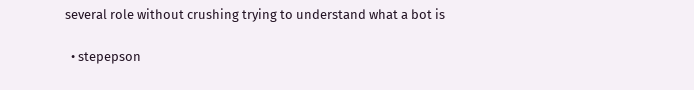several role without crushing trying to understand what a bot is

  • stepepson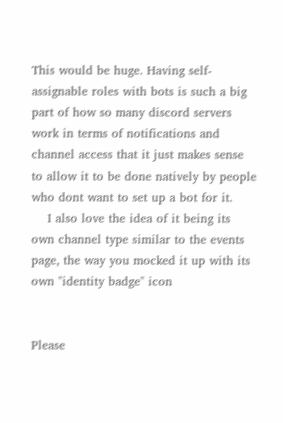This would be huge. Having self-assignable roles with bots is such a big part of how so many discord servers work in terms of notifications and channel access that it just makes sense to allow it to be done natively by people who dont want to set up a bot for it.
    I also love the idea of it being its own channel type similar to the events page, the way you mocked it up with its own "identity badge" icon


Please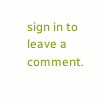sign in to leave a comment.